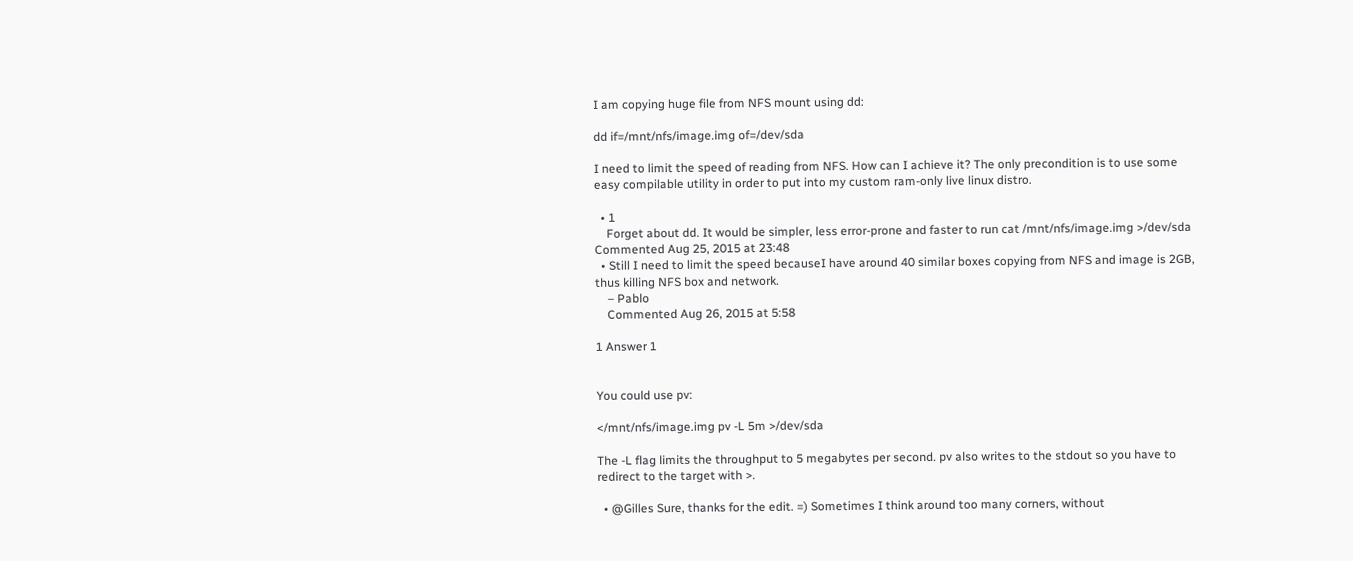I am copying huge file from NFS mount using dd:

dd if=/mnt/nfs/image.img of=/dev/sda

I need to limit the speed of reading from NFS. How can I achieve it? The only precondition is to use some easy compilable utility in order to put into my custom ram-only live linux distro.

  • 1
    Forget about dd. It would be simpler, less error-prone and faster to run cat /mnt/nfs/image.img >/dev/sda Commented Aug 25, 2015 at 23:48
  • Still I need to limit the speed becauseI have around 40 similar boxes copying from NFS and image is 2GB, thus killing NFS box and network.
    – Pablo
    Commented Aug 26, 2015 at 5:58

1 Answer 1


You could use pv:

</mnt/nfs/image.img pv -L 5m >/dev/sda

The -L flag limits the throughput to 5 megabytes per second. pv also writes to the stdout so you have to redirect to the target with >.

  • @Gilles Sure, thanks for the edit. =) Sometimes I think around too many corners, without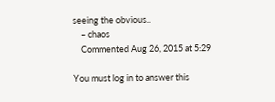seeing the obvious..
    – chaos
    Commented Aug 26, 2015 at 5:29

You must log in to answer this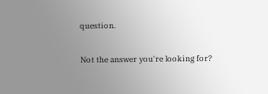question.

Not the answer you're looking for?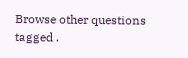Browse other questions tagged .